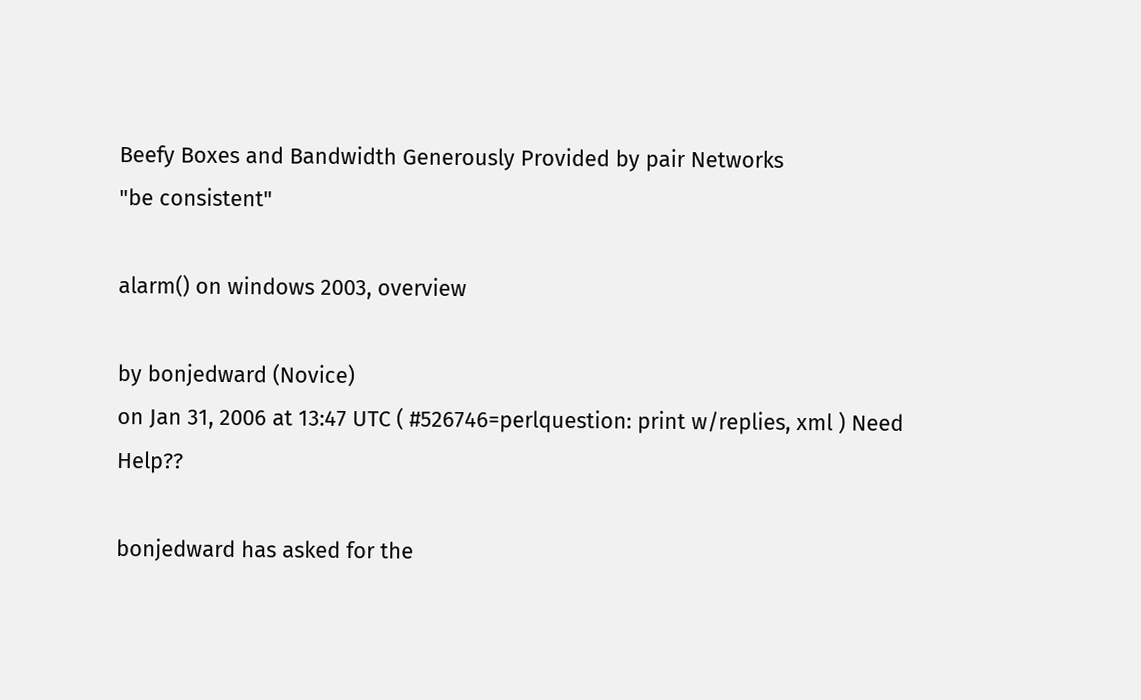Beefy Boxes and Bandwidth Generously Provided by pair Networks
"be consistent"

alarm() on windows 2003, overview

by bonjedward (Novice)
on Jan 31, 2006 at 13:47 UTC ( #526746=perlquestion: print w/replies, xml ) Need Help??

bonjedward has asked for the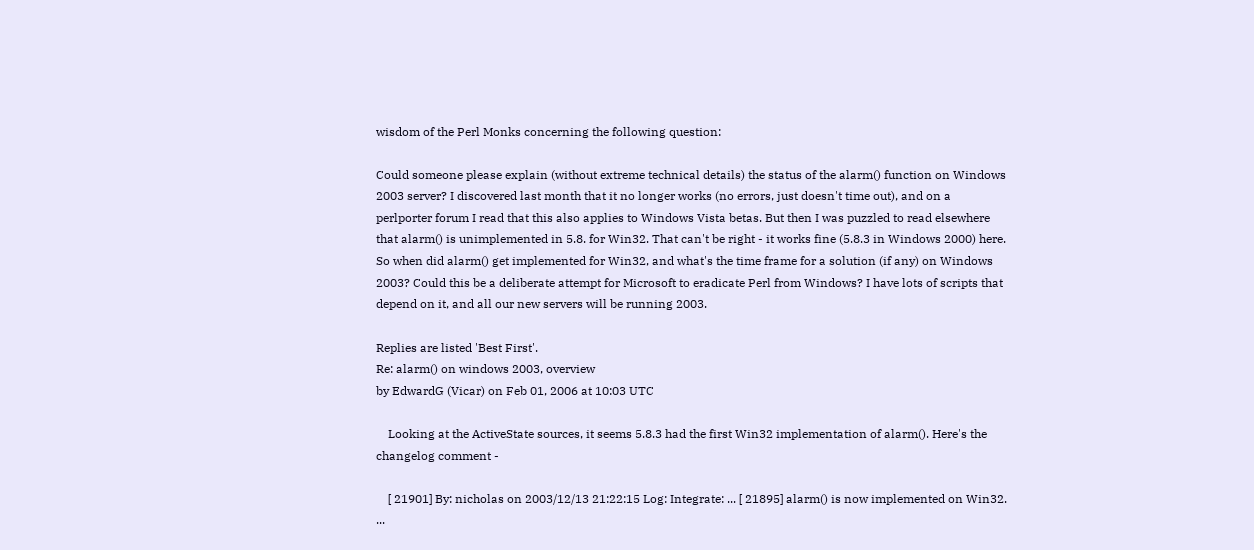wisdom of the Perl Monks concerning the following question:

Could someone please explain (without extreme technical details) the status of the alarm() function on Windows 2003 server? I discovered last month that it no longer works (no errors, just doesn't time out), and on a perlporter forum I read that this also applies to Windows Vista betas. But then I was puzzled to read elsewhere that alarm() is unimplemented in 5.8. for Win32. That can't be right - it works fine (5.8.3 in Windows 2000) here. So when did alarm() get implemented for Win32, and what's the time frame for a solution (if any) on Windows 2003? Could this be a deliberate attempt for Microsoft to eradicate Perl from Windows? I have lots of scripts that depend on it, and all our new servers will be running 2003.

Replies are listed 'Best First'.
Re: alarm() on windows 2003, overview
by EdwardG (Vicar) on Feb 01, 2006 at 10:03 UTC

    Looking at the ActiveState sources, it seems 5.8.3 had the first Win32 implementation of alarm(). Here's the changelog comment -

    [ 21901] By: nicholas on 2003/12/13 21:22:15 Log: Integrate: ... [ 21895] alarm() is now implemented on Win32. ...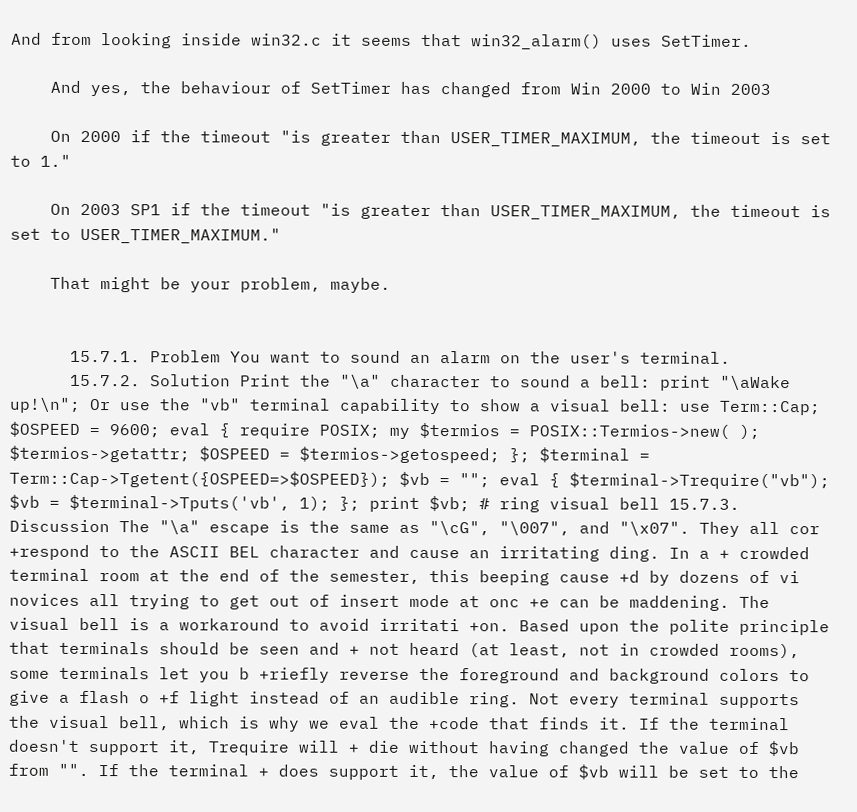And from looking inside win32.c it seems that win32_alarm() uses SetTimer.

    And yes, the behaviour of SetTimer has changed from Win 2000 to Win 2003

    On 2000 if the timeout "is greater than USER_TIMER_MAXIMUM, the timeout is set to 1."

    On 2003 SP1 if the timeout "is greater than USER_TIMER_MAXIMUM, the timeout is set to USER_TIMER_MAXIMUM."

    That might be your problem, maybe.


      15.7.1. Problem You want to sound an alarm on the user's terminal.
      15.7.2. Solution Print the "\a" character to sound a bell: print "\aWake up!\n"; Or use the "vb" terminal capability to show a visual bell: use Term::Cap; $OSPEED = 9600; eval { require POSIX; my $termios = POSIX::Termios->new( ); $termios->getattr; $OSPEED = $termios->getospeed; }; $terminal = Term::Cap->Tgetent({OSPEED=>$OSPEED}); $vb = ""; eval { $terminal->Trequire("vb"); $vb = $terminal->Tputs('vb', 1); }; print $vb; # ring visual bell 15.7.3. Discussion The "\a" escape is the same as "\cG", "\007", and "\x07". They all cor +respond to the ASCII BEL character and cause an irritating ding. In a + crowded terminal room at the end of the semester, this beeping cause +d by dozens of vi novices all trying to get out of insert mode at onc +e can be maddening. The visual bell is a workaround to avoid irritati +on. Based upon the polite principle that terminals should be seen and + not heard (at least, not in crowded rooms), some terminals let you b +riefly reverse the foreground and background colors to give a flash o +f light instead of an audible ring. Not every terminal supports the visual bell, which is why we eval the +code that finds it. If the terminal doesn't support it, Trequire will + die without having changed the value of $vb from "". If the terminal + does support it, the value of $vb will be set to the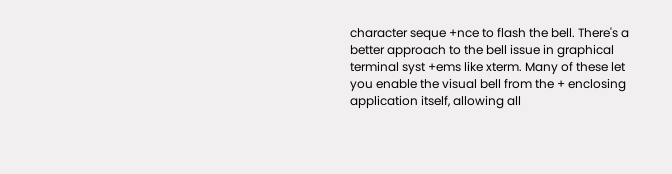character seque +nce to flash the bell. There's a better approach to the bell issue in graphical terminal syst +ems like xterm. Many of these let you enable the visual bell from the + enclosing application itself, allowing all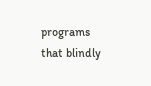programs that blindly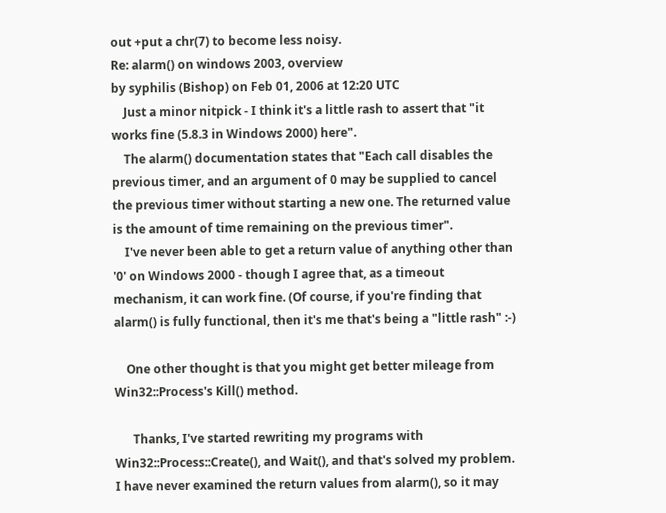out +put a chr(7) to become less noisy.
Re: alarm() on windows 2003, overview
by syphilis (Bishop) on Feb 01, 2006 at 12:20 UTC
    Just a minor nitpick - I think it's a little rash to assert that "it works fine (5.8.3 in Windows 2000) here".
    The alarm() documentation states that "Each call disables the previous timer, and an argument of 0 may be supplied to cancel the previous timer without starting a new one. The returned value is the amount of time remaining on the previous timer".
    I've never been able to get a return value of anything other than '0' on Windows 2000 - though I agree that, as a timeout mechanism, it can work fine. (Of course, if you're finding that alarm() is fully functional, then it's me that's being a "little rash" :-)

    One other thought is that you might get better mileage from Win32::Process's Kill() method.

      Thanks, I've started rewriting my programs with Win32::Process::Create(), and Wait(), and that's solved my problem. I have never examined the return values from alarm(), so it may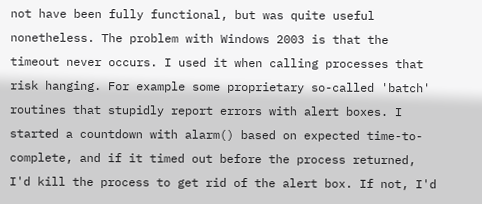not have been fully functional, but was quite useful nonetheless. The problem with Windows 2003 is that the timeout never occurs. I used it when calling processes that risk hanging. For example some proprietary so-called 'batch' routines that stupidly report errors with alert boxes. I started a countdown with alarm() based on expected time-to-complete, and if it timed out before the process returned, I'd kill the process to get rid of the alert box. If not, I'd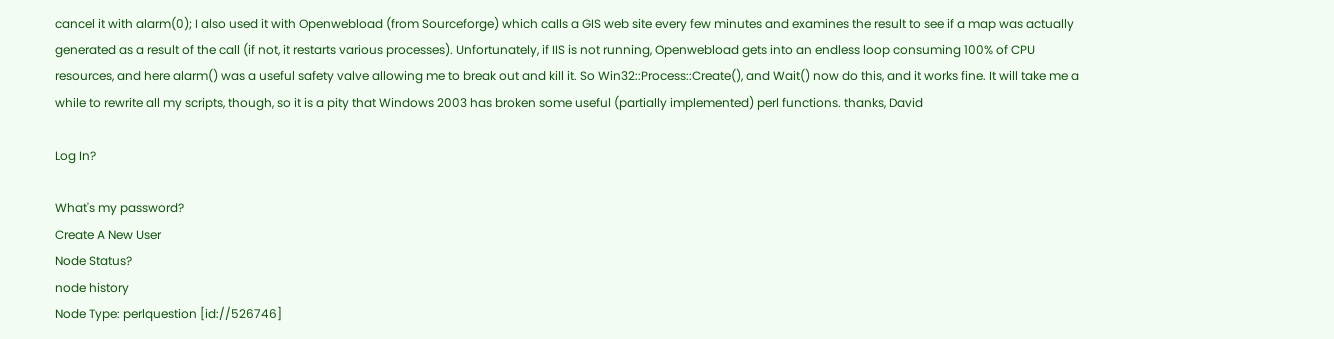cancel it with alarm(0); I also used it with Openwebload (from Sourceforge) which calls a GIS web site every few minutes and examines the result to see if a map was actually generated as a result of the call (if not, it restarts various processes). Unfortunately, if IIS is not running, Openwebload gets into an endless loop consuming 100% of CPU resources, and here alarm() was a useful safety valve allowing me to break out and kill it. So Win32::Process::Create(), and Wait() now do this, and it works fine. It will take me a while to rewrite all my scripts, though, so it is a pity that Windows 2003 has broken some useful (partially implemented) perl functions. thanks, David

Log In?

What's my password?
Create A New User
Node Status?
node history
Node Type: perlquestion [id://526746]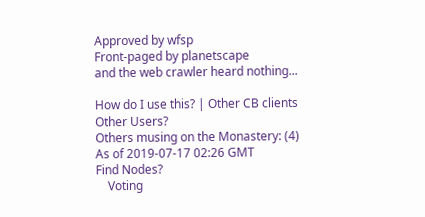Approved by wfsp
Front-paged by planetscape
and the web crawler heard nothing...

How do I use this? | Other CB clients
Other Users?
Others musing on the Monastery: (4)
As of 2019-07-17 02:26 GMT
Find Nodes?
    Voting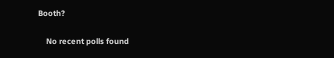Booth?

    No recent polls found